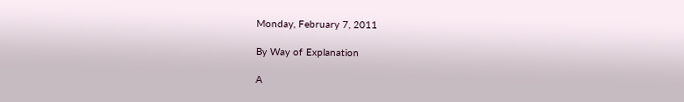Monday, February 7, 2011

By Way of Explanation

A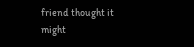friend thought it might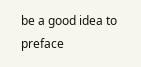be a good idea to preface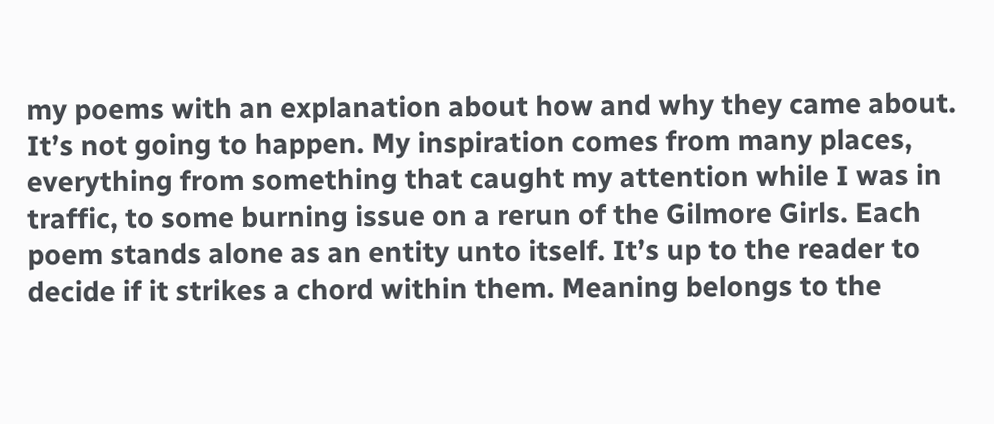my poems with an explanation about how and why they came about. It’s not going to happen. My inspiration comes from many places, everything from something that caught my attention while I was in traffic, to some burning issue on a rerun of the Gilmore Girls. Each poem stands alone as an entity unto itself. It’s up to the reader to decide if it strikes a chord within them. Meaning belongs to the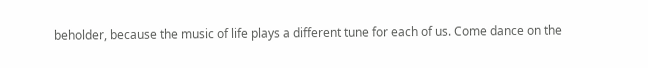beholder, because the music of life plays a different tune for each of us. Come dance on the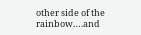other side of the rainbow….and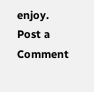enjoy.
Post a Comment